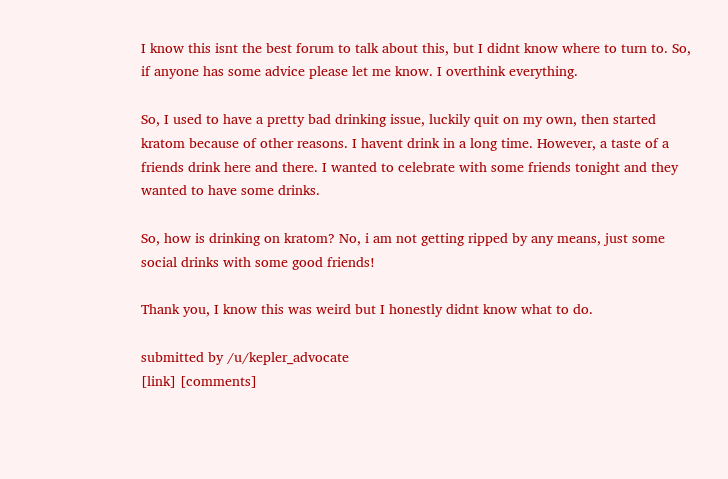I know this isnt the best forum to talk about this, but I didnt know where to turn to. So, if anyone has some advice please let me know. I overthink everything.

So, I used to have a pretty bad drinking issue, luckily quit on my own, then started kratom because of other reasons. I havent drink in a long time. However, a taste of a friends drink here and there. I wanted to celebrate with some friends tonight and they wanted to have some drinks.

So, how is drinking on kratom? No, i am not getting ripped by any means, just some social drinks with some good friends!

Thank you, I know this was weird but I honestly didnt know what to do.

submitted by /u/kepler_advocate
[link] [comments]